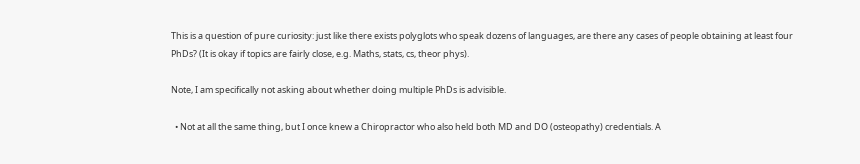This is a question of pure curiosity: just like there exists polyglots who speak dozens of languages, are there any cases of people obtaining at least four PhDs? (It is okay if topics are fairly close, e.g. Maths, stats, cs, theor phys).

Note, I am specifically not asking about whether doing multiple PhDs is advisible.

  • Not at all the same thing, but I once knew a Chiropractor who also held both MD and DO (osteopathy) credentials. A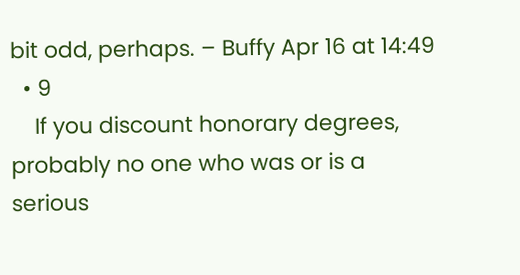bit odd, perhaps. – Buffy Apr 16 at 14:49
  • 9
    If you discount honorary degrees, probably no one who was or is a serious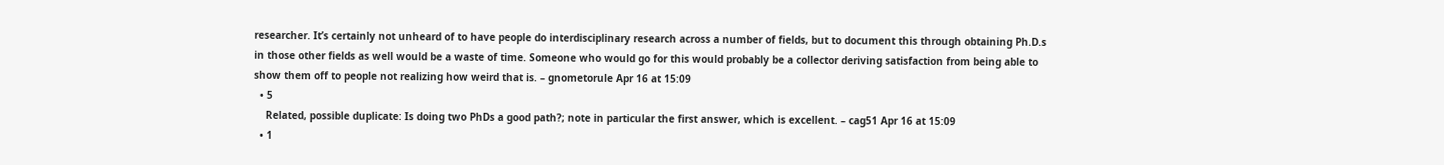researcher. It’s certainly not unheard of to have people do interdisciplinary research across a number of fields, but to document this through obtaining Ph.D.s in those other fields as well would be a waste of time. Someone who would go for this would probably be a collector deriving satisfaction from being able to show them off to people not realizing how weird that is. – gnometorule Apr 16 at 15:09
  • 5
    Related, possible duplicate: Is doing two PhDs a good path?; note in particular the first answer, which is excellent. – cag51 Apr 16 at 15:09
  • 1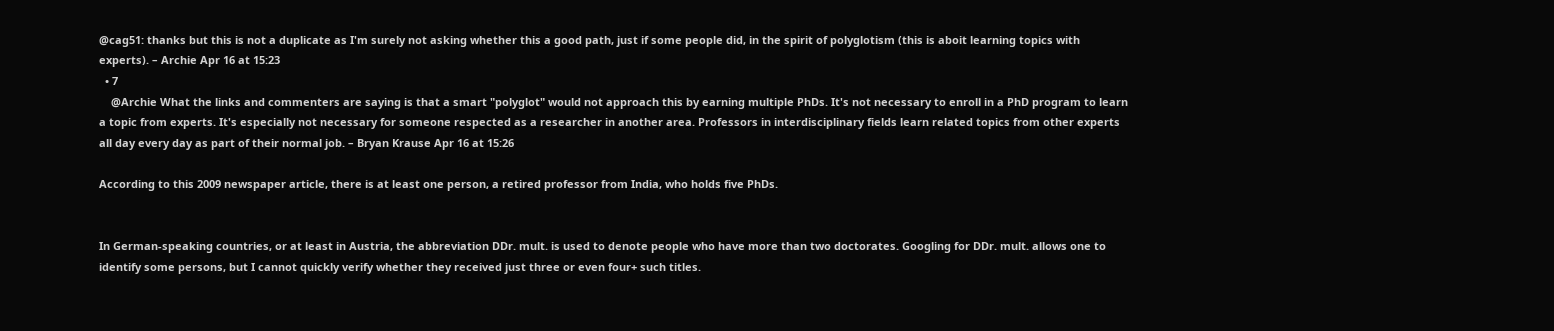@cag51: thanks but this is not a duplicate as I'm surely not asking whether this a good path, just if some people did, in the spirit of polyglotism (this is aboit learning topics with experts). – Archie Apr 16 at 15:23
  • 7
    @Archie What the links and commenters are saying is that a smart "polyglot" would not approach this by earning multiple PhDs. It's not necessary to enroll in a PhD program to learn a topic from experts. It's especially not necessary for someone respected as a researcher in another area. Professors in interdisciplinary fields learn related topics from other experts all day every day as part of their normal job. – Bryan Krause Apr 16 at 15:26

According to this 2009 newspaper article, there is at least one person, a retired professor from India, who holds five PhDs.


In German-speaking countries, or at least in Austria, the abbreviation DDr. mult. is used to denote people who have more than two doctorates. Googling for DDr. mult. allows one to identify some persons, but I cannot quickly verify whether they received just three or even four+ such titles.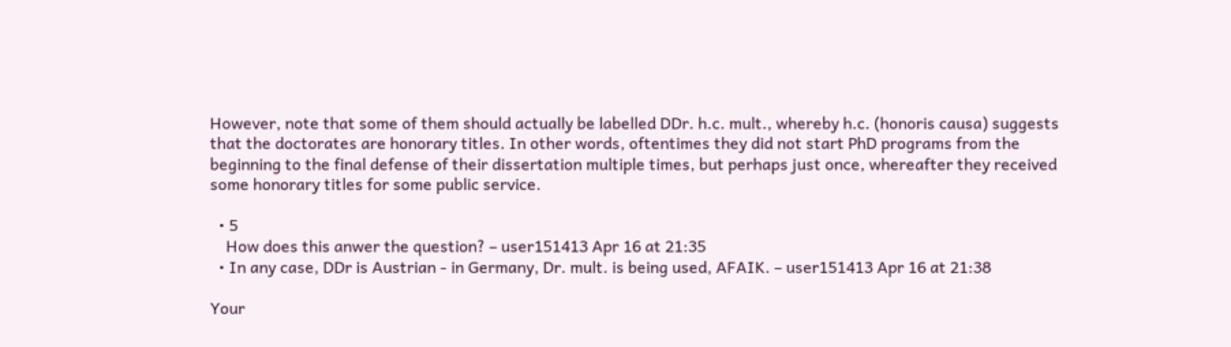However, note that some of them should actually be labelled DDr. h.c. mult., whereby h.c. (honoris causa) suggests that the doctorates are honorary titles. In other words, oftentimes they did not start PhD programs from the beginning to the final defense of their dissertation multiple times, but perhaps just once, whereafter they received some honorary titles for some public service.

  • 5
    How does this anwer the question? – user151413 Apr 16 at 21:35
  • In any case, DDr is Austrian - in Germany, Dr. mult. is being used, AFAIK. – user151413 Apr 16 at 21:38

Your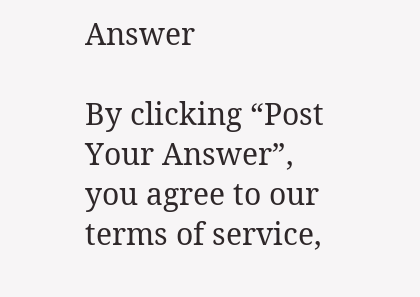Answer

By clicking “Post Your Answer”, you agree to our terms of service,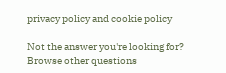privacy policy and cookie policy

Not the answer you're looking for? Browse other questions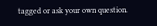tagged or ask your own question.